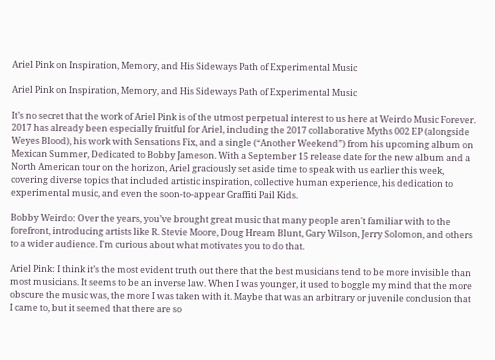Ariel Pink on Inspiration, Memory, and His Sideways Path of Experimental Music

Ariel Pink on Inspiration, Memory, and His Sideways Path of Experimental Music

It’s no secret that the work of Ariel Pink is of the utmost perpetual interest to us here at Weirdo Music Forever. 2017 has already been especially fruitful for Ariel, including the 2017 collaborative Myths 002 EP (alongside Weyes Blood), his work with Sensations Fix, and a single (“Another Weekend”) from his upcoming album on Mexican Summer, Dedicated to Bobby Jameson. With a September 15 release date for the new album and a North American tour on the horizon, Ariel graciously set aside time to speak with us earlier this week, covering diverse topics that included artistic inspiration, collective human experience, his dedication to experimental music, and even the soon-to-appear Graffiti Pail Kids.

Bobby Weirdo: Over the years, you’ve brought great music that many people aren't familiar with to the forefront, introducing artists like R. Stevie Moore, Doug Hream Blunt, Gary Wilson, Jerry Solomon, and others to a wider audience. I'm curious about what motivates you to do that.

Ariel Pink: I think it’s the most evident truth out there that the best musicians tend to be more invisible than most musicians. It seems to be an inverse law. When I was younger, it used to boggle my mind that the more obscure the music was, the more I was taken with it. Maybe that was an arbitrary or juvenile conclusion that I came to, but it seemed that there are so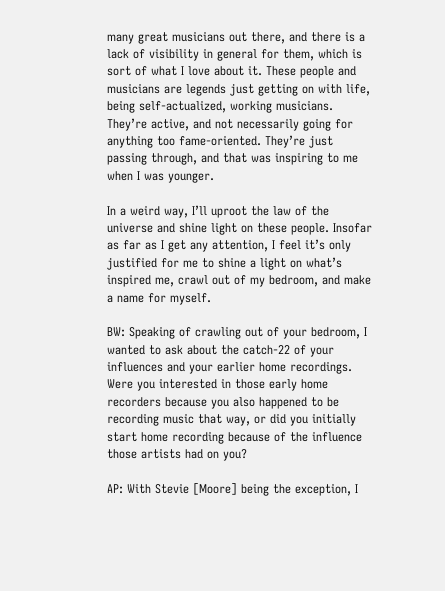many great musicians out there, and there is a lack of visibility in general for them, which is sort of what I love about it. These people and musicians are legends just getting on with life, being self-actualized, working musicians. They’re active, and not necessarily going for anything too fame-oriented. They’re just passing through, and that was inspiring to me when I was younger.

In a weird way, I’ll uproot the law of the universe and shine light on these people. Insofar as far as I get any attention, I feel it’s only justified for me to shine a light on what’s inspired me, crawl out of my bedroom, and make a name for myself.

BW: Speaking of crawling out of your bedroom, I wanted to ask about the catch-22 of your influences and your earlier home recordings. Were you interested in those early home recorders because you also happened to be recording music that way, or did you initially start home recording because of the influence those artists had on you?

AP: With Stevie [Moore] being the exception, I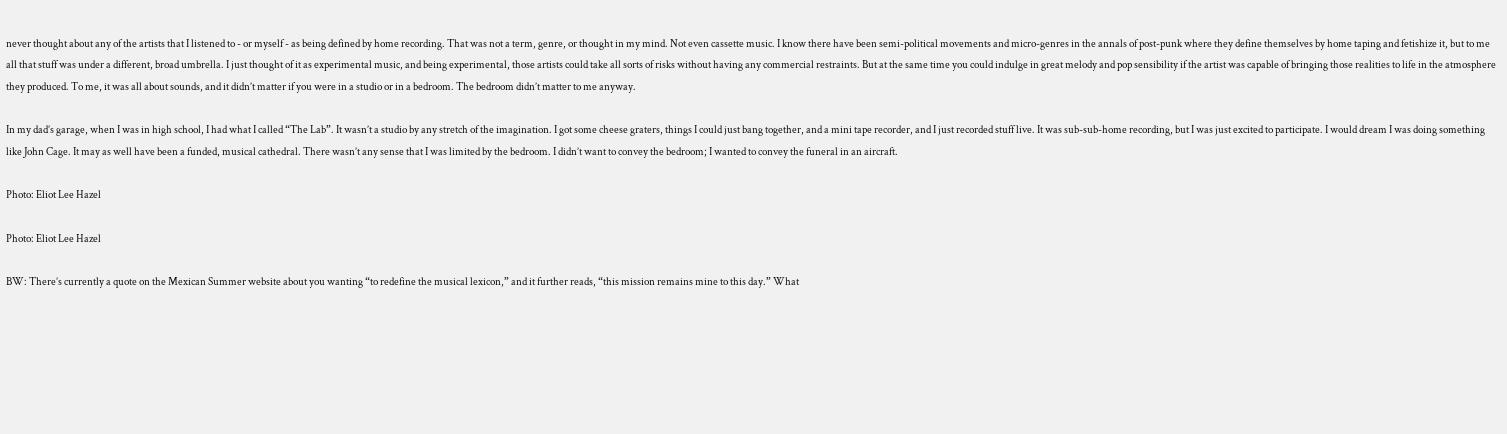never thought about any of the artists that I listened to - or myself - as being defined by home recording. That was not a term, genre, or thought in my mind. Not even cassette music. I know there have been semi-political movements and micro-genres in the annals of post-punk where they define themselves by home taping and fetishize it, but to me all that stuff was under a different, broad umbrella. I just thought of it as experimental music, and being experimental, those artists could take all sorts of risks without having any commercial restraints. But at the same time you could indulge in great melody and pop sensibility if the artist was capable of bringing those realities to life in the atmosphere they produced. To me, it was all about sounds, and it didn’t matter if you were in a studio or in a bedroom. The bedroom didn’t matter to me anyway.

In my dad’s garage, when I was in high school, I had what I called “The Lab”. It wasn’t a studio by any stretch of the imagination. I got some cheese graters, things I could just bang together, and a mini tape recorder, and I just recorded stuff live. It was sub-sub-home recording, but I was just excited to participate. I would dream I was doing something like John Cage. It may as well have been a funded, musical cathedral. There wasn’t any sense that I was limited by the bedroom. I didn’t want to convey the bedroom; I wanted to convey the funeral in an aircraft.

Photo: Eliot Lee Hazel

Photo: Eliot Lee Hazel

BW: There’s currently a quote on the Mexican Summer website about you wanting “to redefine the musical lexicon,” and it further reads, “this mission remains mine to this day.” What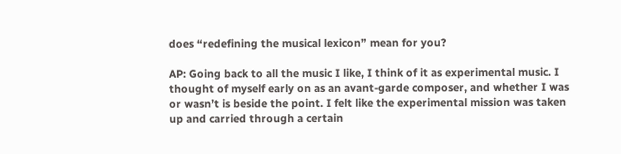does “redefining the musical lexicon” mean for you?

AP: Going back to all the music I like, I think of it as experimental music. I thought of myself early on as an avant-garde composer, and whether I was or wasn’t is beside the point. I felt like the experimental mission was taken up and carried through a certain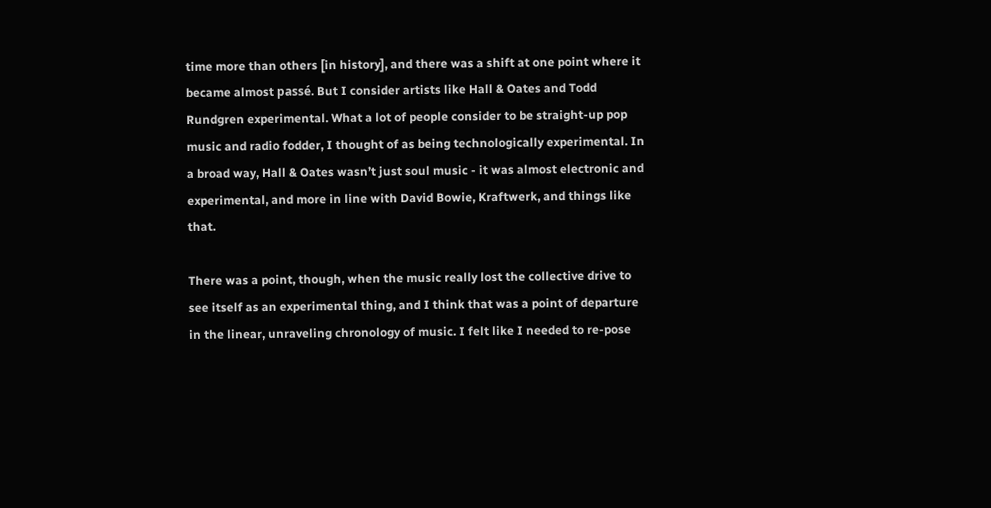time more than others [in history], and there was a shift at one point where it became almost passé. But I consider artists like Hall & Oates and Todd Rundgren experimental. What a lot of people consider to be straight-up pop music and radio fodder, I thought of as being technologically experimental. In a broad way, Hall & Oates wasn’t just soul music - it was almost electronic and experimental, and more in line with David Bowie, Kraftwerk, and things like that.

There was a point, though, when the music really lost the collective drive to see itself as an experimental thing, and I think that was a point of departure in the linear, unraveling chronology of music. I felt like I needed to re-pose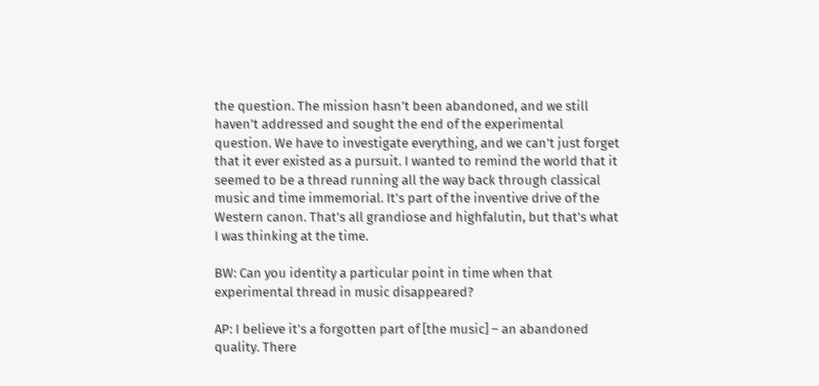the question. The mission hasn’t been abandoned, and we still haven’t addressed and sought the end of the experimental question. We have to investigate everything, and we can’t just forget that it ever existed as a pursuit. I wanted to remind the world that it seemed to be a thread running all the way back through classical music and time immemorial. It’s part of the inventive drive of the Western canon. That’s all grandiose and highfalutin, but that’s what I was thinking at the time.

BW: Can you identity a particular point in time when that experimental thread in music disappeared?

AP: I believe it’s a forgotten part of [the music] – an abandoned quality. There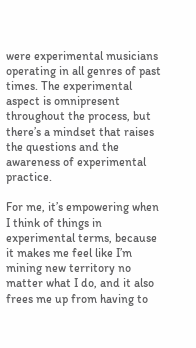were experimental musicians operating in all genres of past times. The experimental aspect is omnipresent throughout the process, but there’s a mindset that raises the questions and the awareness of experimental practice.

For me, it’s empowering when I think of things in experimental terms, because it makes me feel like I’m mining new territory no matter what I do, and it also frees me up from having to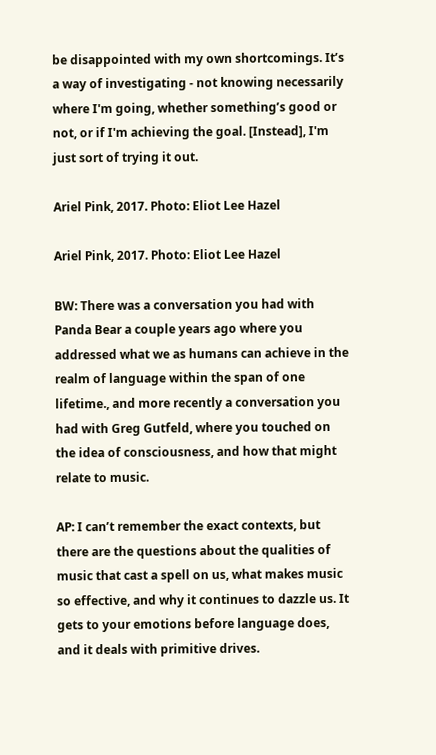be disappointed with my own shortcomings. It’s a way of investigating - not knowing necessarily where I'm going, whether something’s good or not, or if I'm achieving the goal. [Instead], I'm just sort of trying it out.

Ariel Pink, 2017. Photo: Eliot Lee Hazel

Ariel Pink, 2017. Photo: Eliot Lee Hazel

BW: There was a conversation you had with Panda Bear a couple years ago where you addressed what we as humans can achieve in the realm of language within the span of one lifetime., and more recently a conversation you had with Greg Gutfeld, where you touched on the idea of consciousness, and how that might relate to music.

AP: I can’t remember the exact contexts, but there are the questions about the qualities of music that cast a spell on us, what makes music so effective, and why it continues to dazzle us. It gets to your emotions before language does, and it deals with primitive drives.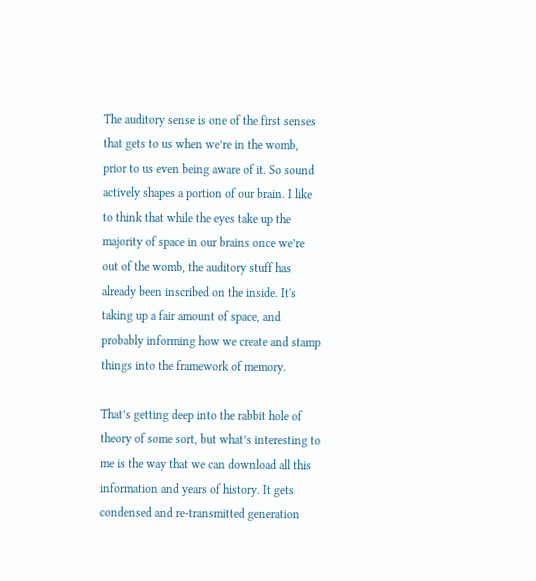The auditory sense is one of the first senses that gets to us when we’re in the womb, prior to us even being aware of it. So sound actively shapes a portion of our brain. I like to think that while the eyes take up the majority of space in our brains once we’re out of the womb, the auditory stuff has already been inscribed on the inside. It's taking up a fair amount of space, and probably informing how we create and stamp things into the framework of memory.

That’s getting deep into the rabbit hole of theory of some sort, but what’s interesting to me is the way that we can download all this information and years of history. It gets condensed and re-transmitted generation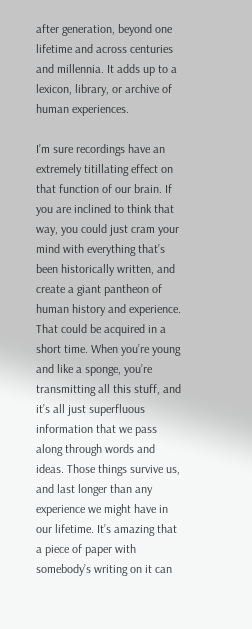after generation, beyond one lifetime and across centuries and millennia. It adds up to a lexicon, library, or archive of human experiences.

I’m sure recordings have an extremely titillating effect on that function of our brain. If you are inclined to think that way, you could just cram your mind with everything that’s been historically written, and create a giant pantheon of human history and experience. That could be acquired in a short time. When you’re young and like a sponge, you’re transmitting all this stuff, and it’s all just superfluous information that we pass along through words and ideas. Those things survive us, and last longer than any experience we might have in our lifetime. It’s amazing that a piece of paper with somebody’s writing on it can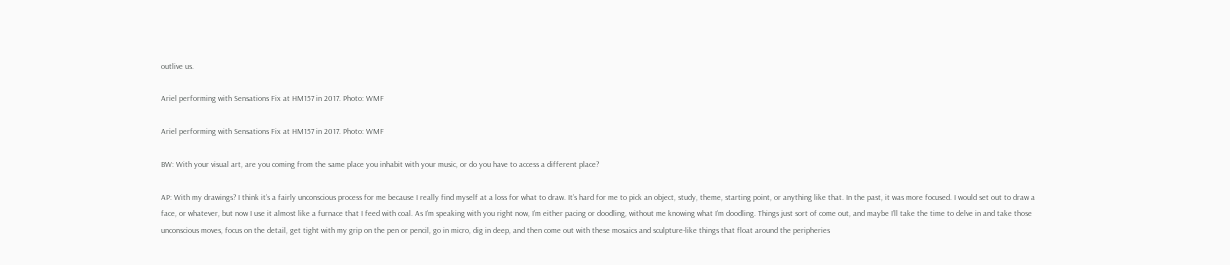outlive us.

Ariel performing with Sensations Fix at HM157 in 2017. Photo: WMF

Ariel performing with Sensations Fix at HM157 in 2017. Photo: WMF

BW: With your visual art, are you coming from the same place you inhabit with your music, or do you have to access a different place?

AP: With my drawings? I think it’s a fairly unconscious process for me because I really find myself at a loss for what to draw. It’s hard for me to pick an object, study, theme, starting point, or anything like that. In the past, it was more focused. I would set out to draw a face, or whatever, but now I use it almost like a furnace that I feed with coal. As I’m speaking with you right now, I’m either pacing or doodling, without me knowing what I’m doodling. Things just sort of come out, and maybe I’ll take the time to delve in and take those unconscious moves, focus on the detail, get tight with my grip on the pen or pencil, go in micro, dig in deep, and then come out with these mosaics and sculpture-like things that float around the peripheries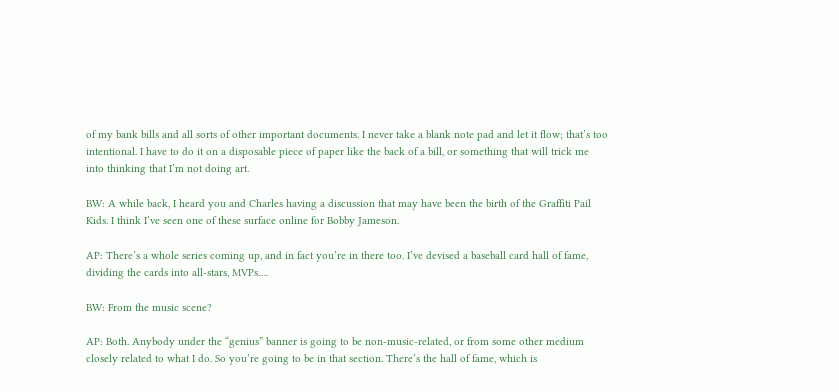of my bank bills and all sorts of other important documents. I never take a blank note pad and let it flow; that’s too intentional. I have to do it on a disposable piece of paper like the back of a bill, or something that will trick me into thinking that I’m not doing art.

BW: A while back, I heard you and Charles having a discussion that may have been the birth of the Graffiti Pail Kids. I think I’ve seen one of these surface online for Bobby Jameson.

AP: There’s a whole series coming up, and in fact you’re in there too. I’ve devised a baseball card hall of fame, dividing the cards into all-stars, MVPs….

BW: From the music scene?

AP: Both. Anybody under the “genius” banner is going to be non-music-related, or from some other medium closely related to what I do. So you’re going to be in that section. There’s the hall of fame, which is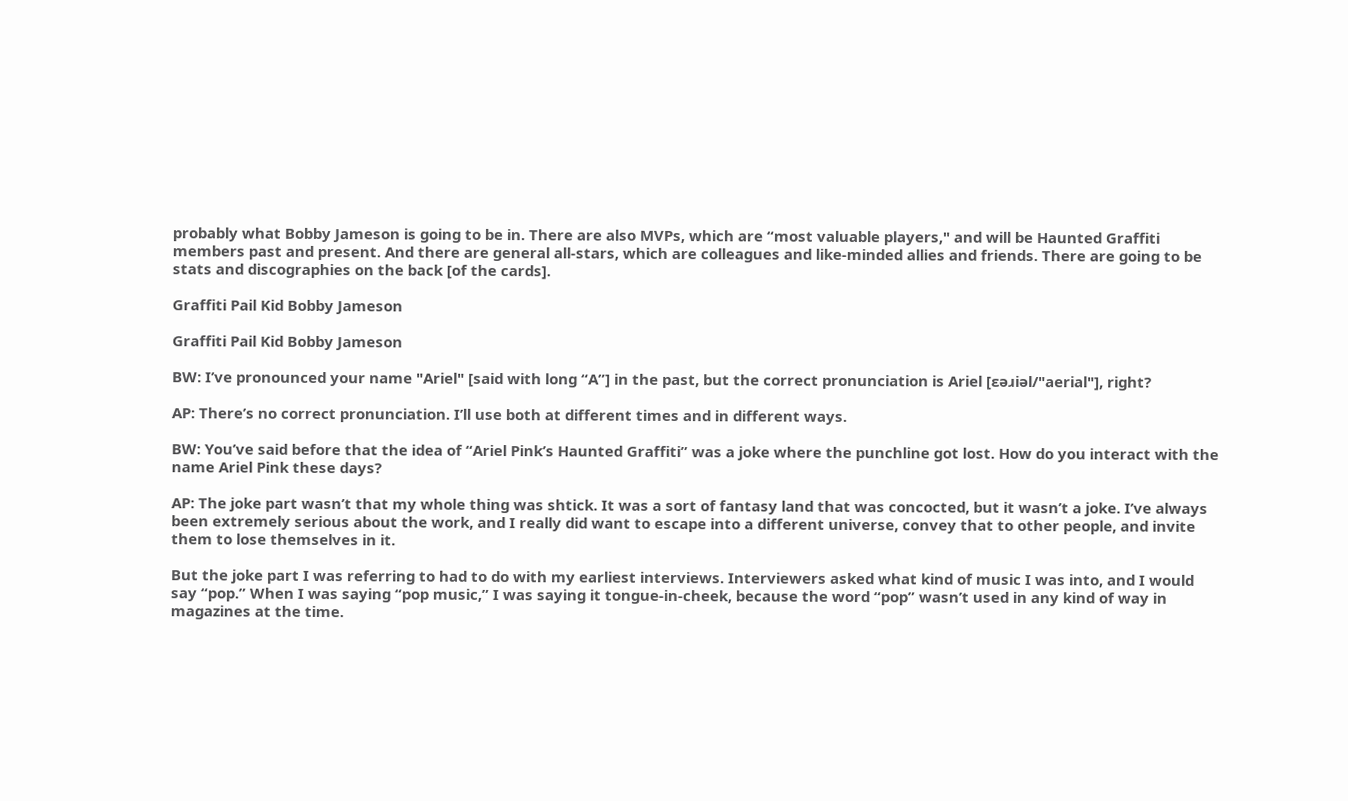probably what Bobby Jameson is going to be in. There are also MVPs, which are “most valuable players," and will be Haunted Graffiti members past and present. And there are general all-stars, which are colleagues and like-minded allies and friends. There are going to be stats and discographies on the back [of the cards].

Graffiti Pail Kid Bobby Jameson

Graffiti Pail Kid Bobby Jameson

BW: I’ve pronounced your name "Ariel" [said with long “A”] in the past, but the correct pronunciation is Ariel [ɛəɹiəl/"aerial"], right?

AP: There’s no correct pronunciation. I’ll use both at different times and in different ways.

BW: You’ve said before that the idea of “Ariel Pink’s Haunted Graffiti” was a joke where the punchline got lost. How do you interact with the name Ariel Pink these days?

AP: The joke part wasn’t that my whole thing was shtick. It was a sort of fantasy land that was concocted, but it wasn’t a joke. I’ve always been extremely serious about the work, and I really did want to escape into a different universe, convey that to other people, and invite them to lose themselves in it.

But the joke part I was referring to had to do with my earliest interviews. Interviewers asked what kind of music I was into, and I would say “pop.” When I was saying “pop music,” I was saying it tongue-in-cheek, because the word “pop” wasn’t used in any kind of way in magazines at the time.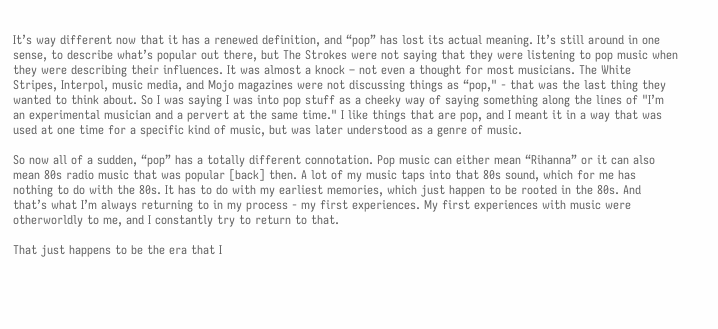It’s way different now that it has a renewed definition, and “pop” has lost its actual meaning. It’s still around in one sense, to describe what’s popular out there, but The Strokes were not saying that they were listening to pop music when they were describing their influences. It was almost a knock – not even a thought for most musicians. The White Stripes, Interpol, music media, and Mojo magazines were not discussing things as “pop," - that was the last thing they wanted to think about. So I was saying I was into pop stuff as a cheeky way of saying something along the lines of "I’m an experimental musician and a pervert at the same time." I like things that are pop, and I meant it in a way that was used at one time for a specific kind of music, but was later understood as a genre of music.

So now all of a sudden, “pop” has a totally different connotation. Pop music can either mean “Rihanna” or it can also mean 80s radio music that was popular [back] then. A lot of my music taps into that 80s sound, which for me has nothing to do with the 80s. It has to do with my earliest memories, which just happen to be rooted in the 80s. And that’s what I’m always returning to in my process - my first experiences. My first experiences with music were otherworldly to me, and I constantly try to return to that.

That just happens to be the era that I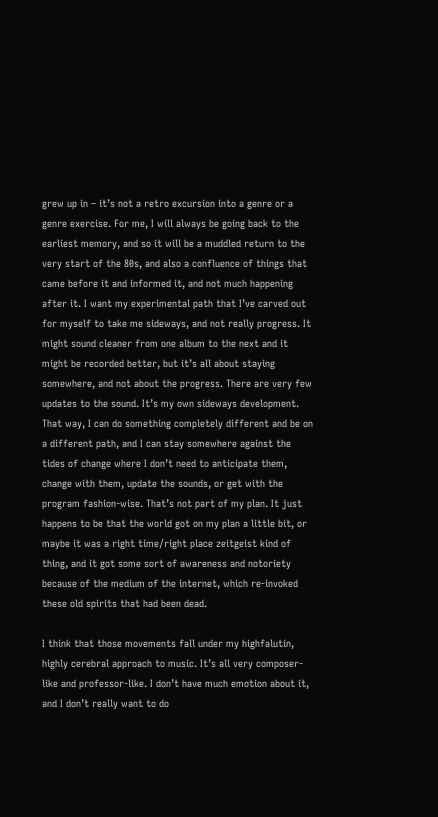grew up in – it’s not a retro excursion into a genre or a genre exercise. For me, I will always be going back to the earliest memory, and so it will be a muddled return to the very start of the 80s, and also a confluence of things that came before it and informed it, and not much happening after it. I want my experimental path that I’ve carved out for myself to take me sideways, and not really progress. It might sound cleaner from one album to the next and it might be recorded better, but it’s all about staying somewhere, and not about the progress. There are very few updates to the sound. It’s my own sideways development. That way, I can do something completely different and be on a different path, and I can stay somewhere against the tides of change where I don’t need to anticipate them, change with them, update the sounds, or get with the program fashion-wise. That’s not part of my plan. It just happens to be that the world got on my plan a little bit, or maybe it was a right time/right place zeitgeist kind of thing, and it got some sort of awareness and notoriety because of the medium of the internet, which re-invoked these old spirits that had been dead.

I think that those movements fall under my highfalutin, highly cerebral approach to music. It’s all very composer-like and professor-like. I don’t have much emotion about it, and I don’t really want to do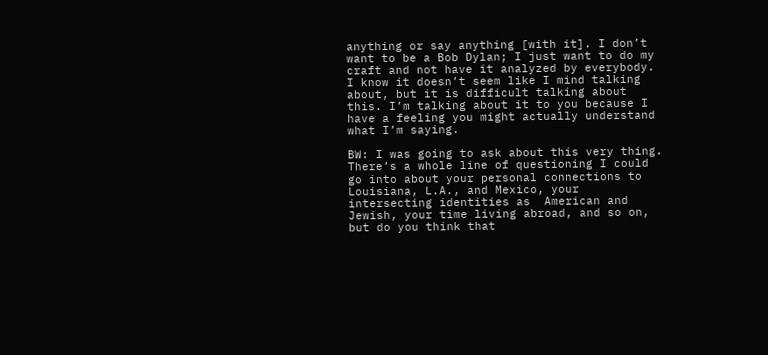anything or say anything [with it]. I don’t want to be a Bob Dylan; I just want to do my craft and not have it analyzed by everybody. I know it doesn’t seem like I mind talking about, but it is difficult talking about this. I’m talking about it to you because I have a feeling you might actually understand what I’m saying.

BW: I was going to ask about this very thing. There’s a whole line of questioning I could go into about your personal connections to Louisiana, L.A., and Mexico, your intersecting identities as  American and Jewish, your time living abroad, and so on, but do you think that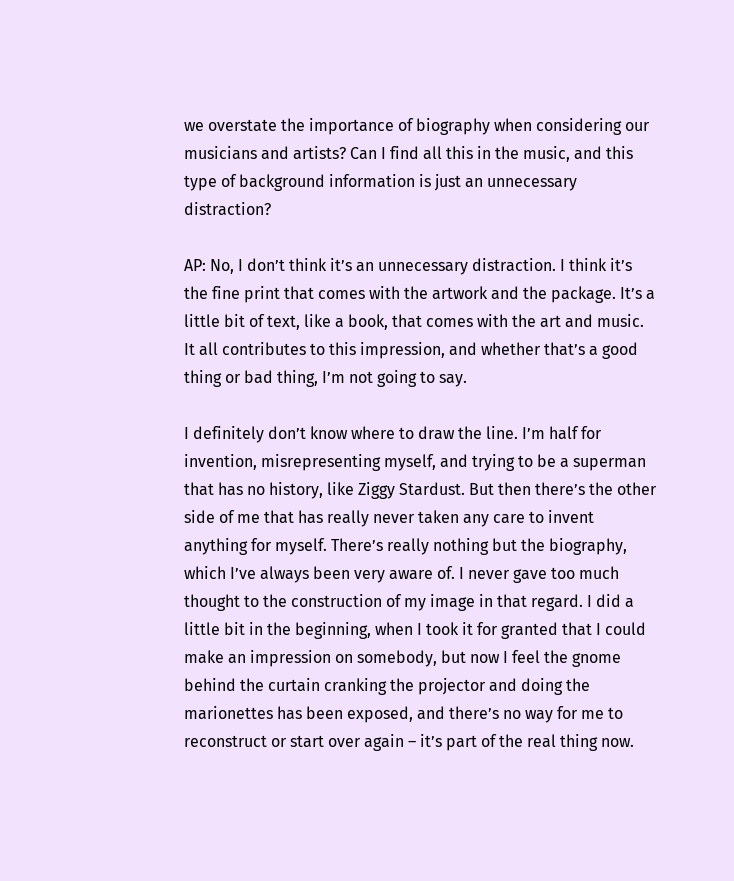we overstate the importance of biography when considering our musicians and artists? Can I find all this in the music, and this type of background information is just an unnecessary distraction?

AP: No, I don’t think it’s an unnecessary distraction. I think it’s the fine print that comes with the artwork and the package. It’s a little bit of text, like a book, that comes with the art and music. It all contributes to this impression, and whether that’s a good thing or bad thing, I’m not going to say.

I definitely don’t know where to draw the line. I’m half for invention, misrepresenting myself, and trying to be a superman that has no history, like Ziggy Stardust. But then there’s the other side of me that has really never taken any care to invent anything for myself. There’s really nothing but the biography, which I’ve always been very aware of. I never gave too much thought to the construction of my image in that regard. I did a little bit in the beginning, when I took it for granted that I could make an impression on somebody, but now I feel the gnome behind the curtain cranking the projector and doing the marionettes has been exposed, and there’s no way for me to reconstruct or start over again – it’s part of the real thing now.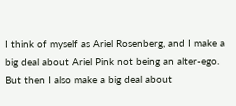I think of myself as Ariel Rosenberg, and I make a big deal about Ariel Pink not being an alter-ego. But then I also make a big deal about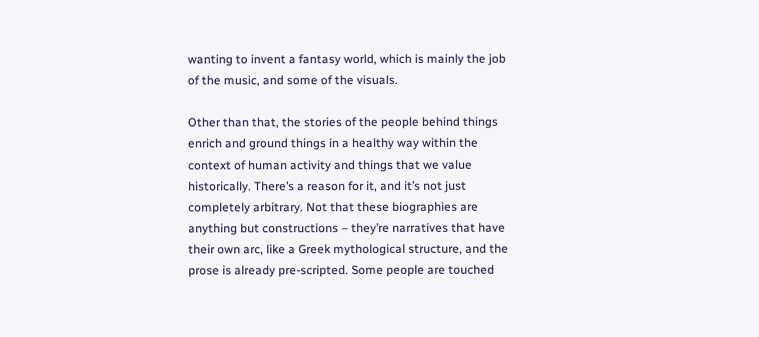wanting to invent a fantasy world, which is mainly the job of the music, and some of the visuals.

Other than that, the stories of the people behind things enrich and ground things in a healthy way within the context of human activity and things that we value historically. There’s a reason for it, and it’s not just completely arbitrary. Not that these biographies are anything but constructions – they’re narratives that have their own arc, like a Greek mythological structure, and the prose is already pre-scripted. Some people are touched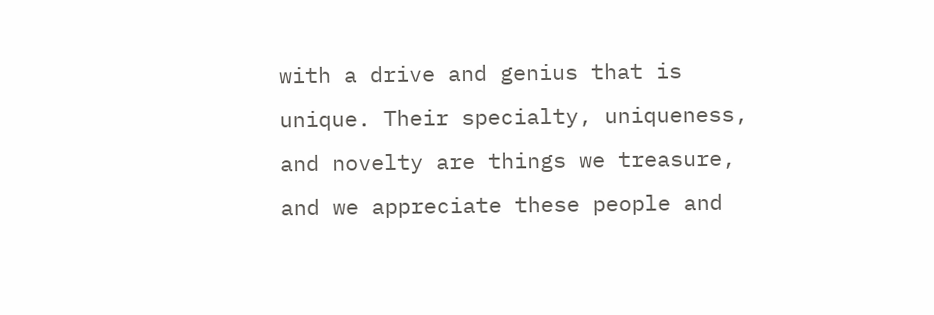with a drive and genius that is unique. Their specialty, uniqueness, and novelty are things we treasure, and we appreciate these people and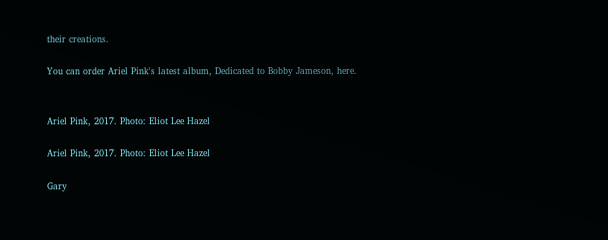their creations.

You can order Ariel Pink's latest album, Dedicated to Bobby Jameson, here.


Ariel Pink, 2017. Photo: Eliot Lee Hazel

Ariel Pink, 2017. Photo: Eliot Lee Hazel

Gary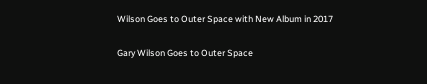Wilson Goes to Outer Space with New Album in 2017

Gary Wilson Goes to Outer Space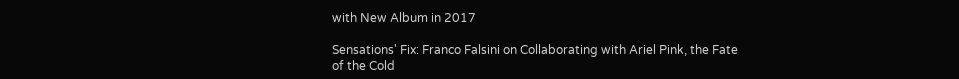with New Album in 2017

Sensations' Fix: Franco Falsini on Collaborating with Ariel Pink, the Fate of the Cold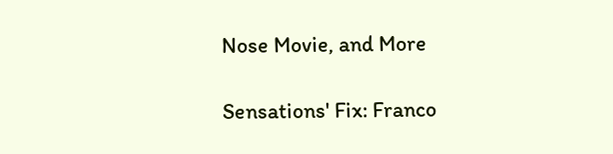Nose Movie, and More

Sensations' Fix: Franco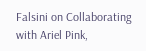Falsini on Collaborating with Ariel Pink,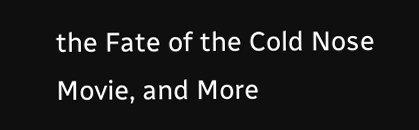the Fate of the Cold Nose Movie, and More